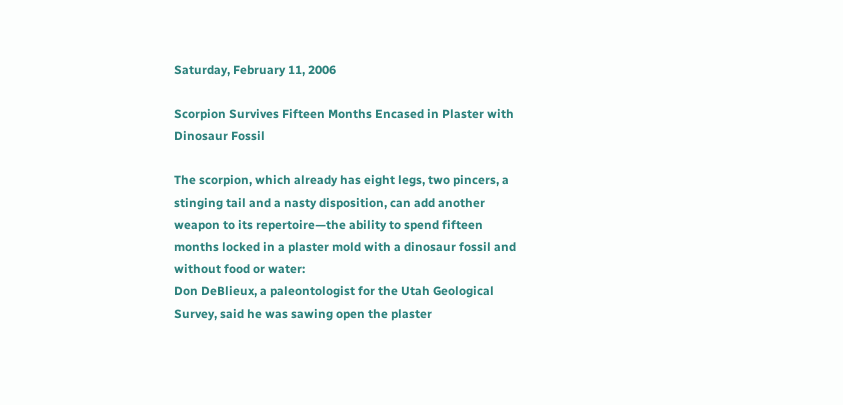Saturday, February 11, 2006

Scorpion Survives Fifteen Months Encased in Plaster with Dinosaur Fossil

The scorpion, which already has eight legs, two pincers, a stinging tail and a nasty disposition, can add another weapon to its repertoire—the ability to spend fifteen months locked in a plaster mold with a dinosaur fossil and without food or water:
Don DeBlieux, a paleontologist for the Utah Geological Survey, said he was sawing open the plaster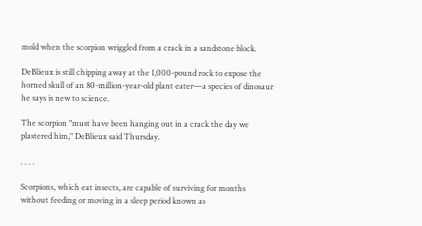mold when the scorpion wriggled from a crack in a sandstone block.

DeBlieux is still chipping away at the 1,000-pound rock to expose the horned skull of an 80-million-year-old plant eater—a species of dinosaur he says is new to science.

The scorpion "must have been hanging out in a crack the day we plastered him," DeBlieux said Thursday.

. . . .

Scorpions, which eat insects, are capable of surviving for months without feeding or moving in a sleep period known as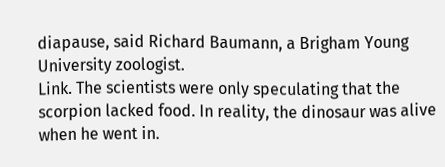diapause, said Richard Baumann, a Brigham Young University zoologist.
Link. The scientists were only speculating that the scorpion lacked food. In reality, the dinosaur was alive when he went in.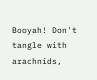Booyah! Don't tangle with arachnids,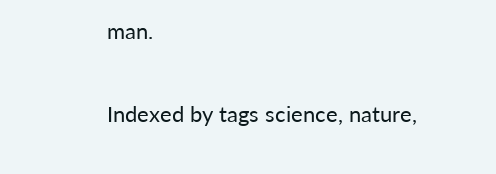man.

Indexed by tags science, nature,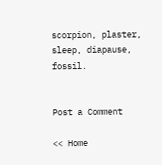scorpion, plaster, sleep, diapause, fossil.


Post a Comment

<< Home